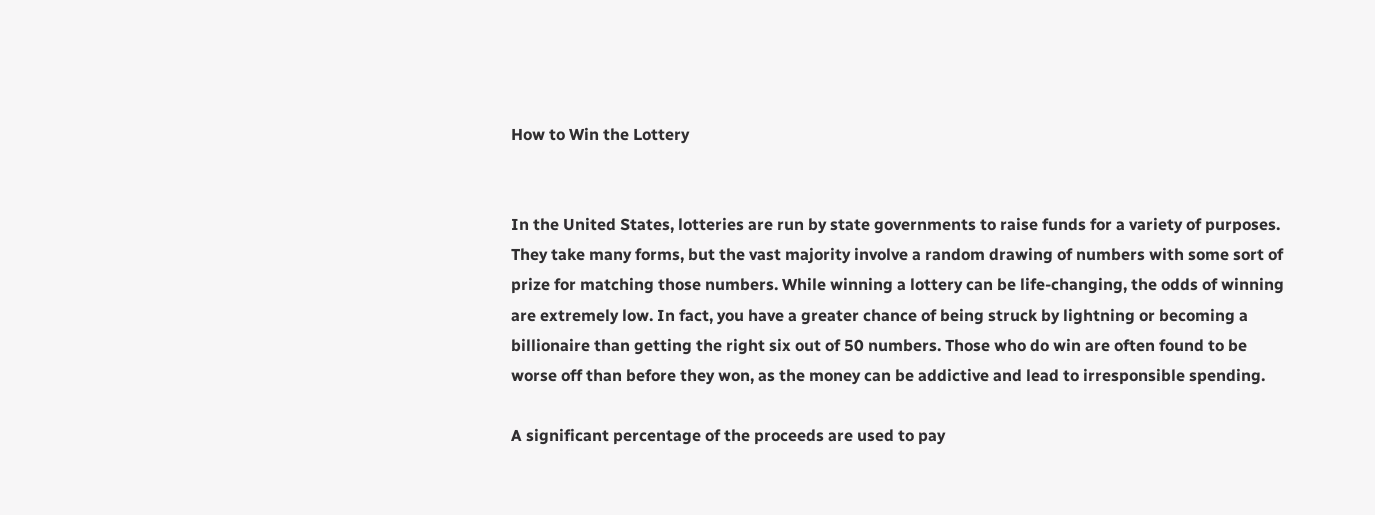How to Win the Lottery


In the United States, lotteries are run by state governments to raise funds for a variety of purposes. They take many forms, but the vast majority involve a random drawing of numbers with some sort of prize for matching those numbers. While winning a lottery can be life-changing, the odds of winning are extremely low. In fact, you have a greater chance of being struck by lightning or becoming a billionaire than getting the right six out of 50 numbers. Those who do win are often found to be worse off than before they won, as the money can be addictive and lead to irresponsible spending.

A significant percentage of the proceeds are used to pay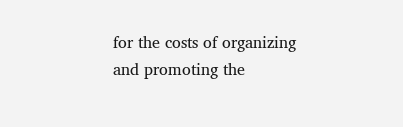for the costs of organizing and promoting the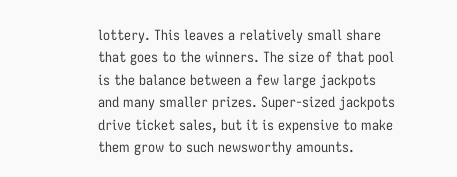lottery. This leaves a relatively small share that goes to the winners. The size of that pool is the balance between a few large jackpots and many smaller prizes. Super-sized jackpots drive ticket sales, but it is expensive to make them grow to such newsworthy amounts.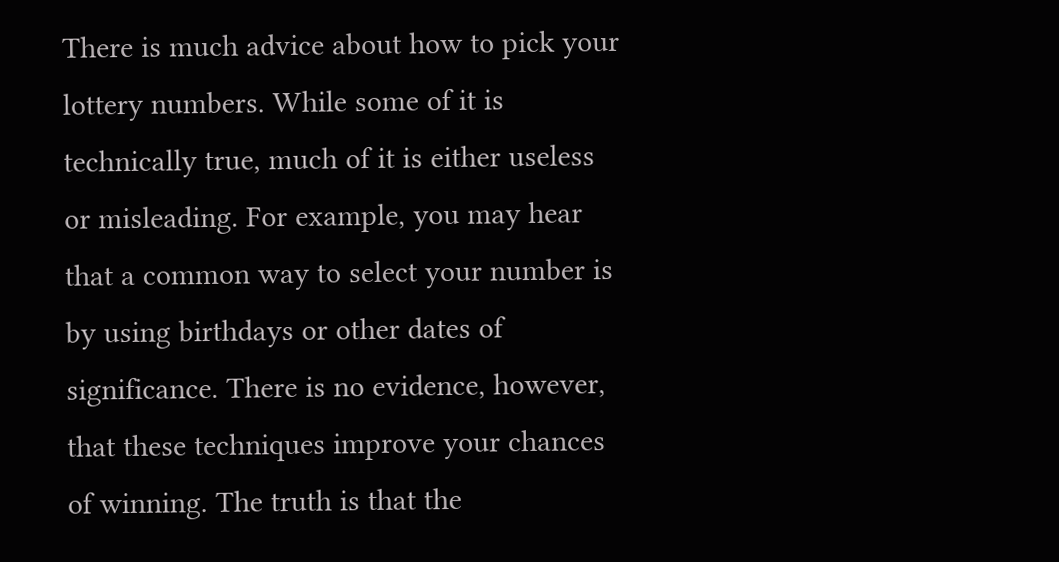There is much advice about how to pick your lottery numbers. While some of it is technically true, much of it is either useless or misleading. For example, you may hear that a common way to select your number is by using birthdays or other dates of significance. There is no evidence, however, that these techniques improve your chances of winning. The truth is that the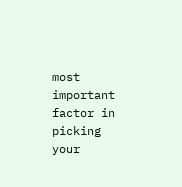most important factor in picking your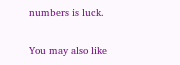numbers is luck.

You may also like